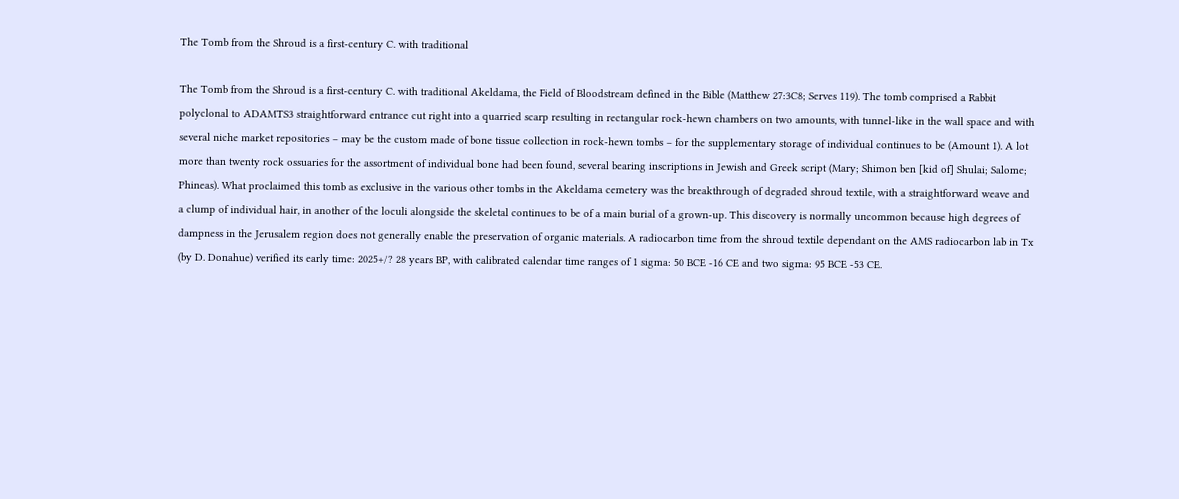The Tomb from the Shroud is a first-century C. with traditional

The Tomb from the Shroud is a first-century C. with traditional Akeldama, the Field of Bloodstream defined in the Bible (Matthew 27:3C8; Serves 119). The tomb comprised a Rabbit polyclonal to ADAMTS3 straightforward entrance cut right into a quarried scarp resulting in rectangular rock-hewn chambers on two amounts, with tunnel-like in the wall space and with several niche market repositories – may be the custom made of bone tissue collection in rock-hewn tombs – for the supplementary storage of individual continues to be (Amount 1). A lot more than twenty rock ossuaries for the assortment of individual bone had been found, several bearing inscriptions in Jewish and Greek script (Mary; Shimon ben [kid of] Shulai; Salome; Phineas). What proclaimed this tomb as exclusive in the various other tombs in the Akeldama cemetery was the breakthrough of degraded shroud textile, with a straightforward weave and a clump of individual hair, in another of the loculi alongside the skeletal continues to be of a main burial of a grown-up. This discovery is normally uncommon because high degrees of dampness in the Jerusalem region does not generally enable the preservation of organic materials. A radiocarbon time from the shroud textile dependant on the AMS radiocarbon lab in Tx (by D. Donahue) verified its early time: 2025+/? 28 years BP, with calibrated calendar time ranges of 1 sigma: 50 BCE -16 CE and two sigma: 95 BCE -53 CE.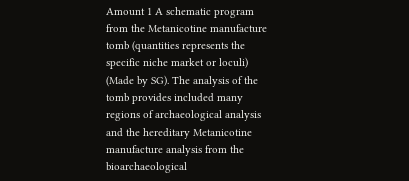Amount 1 A schematic program from the Metanicotine manufacture tomb (quantities represents the specific niche market or loculi) (Made by SG). The analysis of the tomb provides included many regions of archaeological analysis and the hereditary Metanicotine manufacture analysis from the bioarchaeological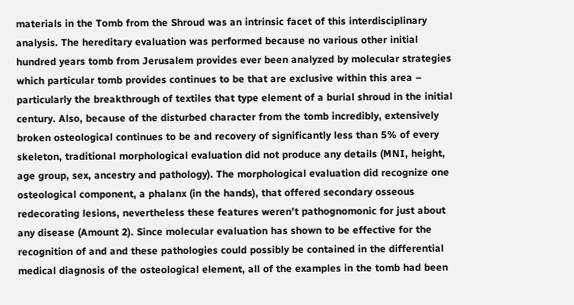materials in the Tomb from the Shroud was an intrinsic facet of this interdisciplinary analysis. The hereditary evaluation was performed because no various other initial hundred years tomb from Jerusalem provides ever been analyzed by molecular strategies which particular tomb provides continues to be that are exclusive within this area – particularly the breakthrough of textiles that type element of a burial shroud in the initial century. Also, because of the disturbed character from the tomb incredibly, extensively broken osteological continues to be and recovery of significantly less than 5% of every skeleton, traditional morphological evaluation did not produce any details (MNI, height, age group, sex, ancestry and pathology). The morphological evaluation did recognize one osteological component, a phalanx (in the hands), that offered secondary osseous redecorating lesions, nevertheless these features weren’t pathognomonic for just about any disease (Amount 2). Since molecular evaluation has shown to be effective for the recognition of and and these pathologies could possibly be contained in the differential medical diagnosis of the osteological element, all of the examples in the tomb had been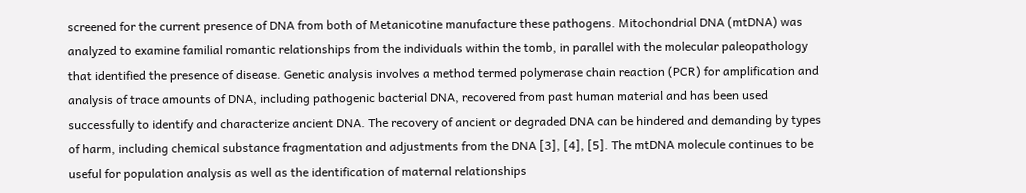screened for the current presence of DNA from both of Metanicotine manufacture these pathogens. Mitochondrial DNA (mtDNA) was analyzed to examine familial romantic relationships from the individuals within the tomb, in parallel with the molecular paleopathology that identified the presence of disease. Genetic analysis involves a method termed polymerase chain reaction (PCR) for amplification and analysis of trace amounts of DNA, including pathogenic bacterial DNA, recovered from past human material and has been used successfully to identify and characterize ancient DNA. The recovery of ancient or degraded DNA can be hindered and demanding by types of harm, including chemical substance fragmentation and adjustments from the DNA [3], [4], [5]. The mtDNA molecule continues to be useful for population analysis as well as the identification of maternal relationships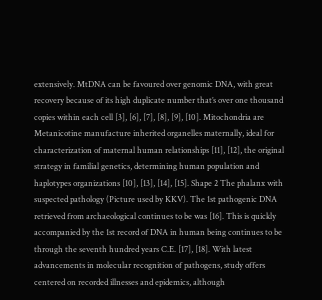extensively. MtDNA can be favoured over genomic DNA, with great recovery because of its high duplicate number that’s over one thousand copies within each cell [3], [6], [7], [8], [9], [10]. Mitochondria are Metanicotine manufacture inherited organelles maternally, ideal for characterization of maternal human relationships [11], [12], the original strategy in familial genetics, determining human population and haplotypes organizations [10], [13], [14], [15]. Shape 2 The phalanx with suspected pathology (Picture used by KKV). The 1st pathogenic DNA retrieved from archaeological continues to be was [16]. This is quickly accompanied by the 1st record of DNA in human being continues to be through the seventh hundred years C.E. [17], [18]. With latest advancements in molecular recognition of pathogens, study offers centered on recorded illnesses and epidemics, although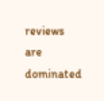reviews are dominated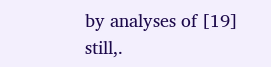by analyses of [19] still,.